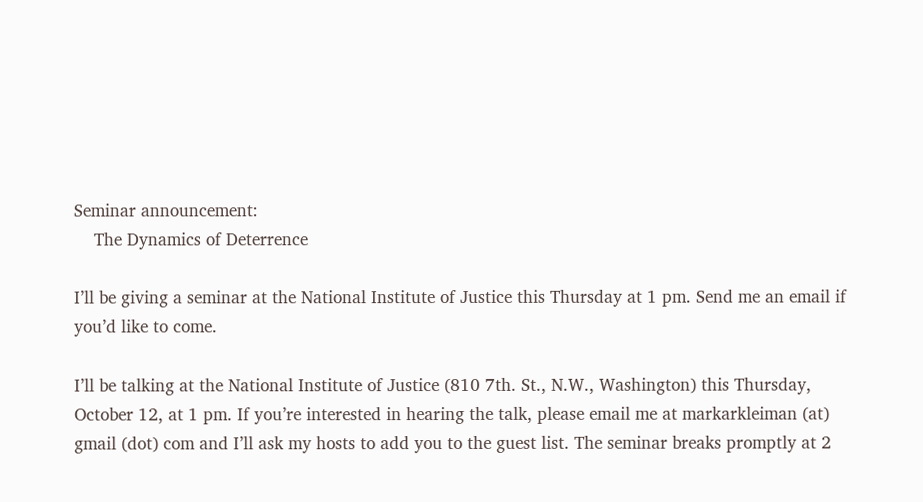Seminar announcement:
    The Dynamics of Deterrence

I’ll be giving a seminar at the National Institute of Justice this Thursday at 1 pm. Send me an email if you’d like to come.

I’ll be talking at the National Institute of Justice (810 7th. St., N.W., Washington) this Thursday, October 12, at 1 pm. If you’re interested in hearing the talk, please email me at markarkleiman (at) gmail (dot) com and I’ll ask my hosts to add you to the guest list. The seminar breaks promptly at 2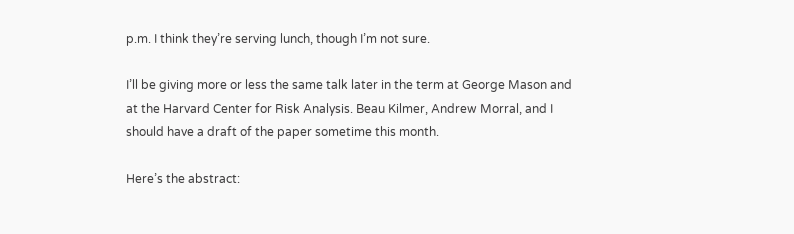p.m. I think they’re serving lunch, though I’m not sure.

I’ll be giving more or less the same talk later in the term at George Mason and at the Harvard Center for Risk Analysis. Beau Kilmer, Andrew Morral, and I should have a draft of the paper sometime this month.

Here’s the abstract: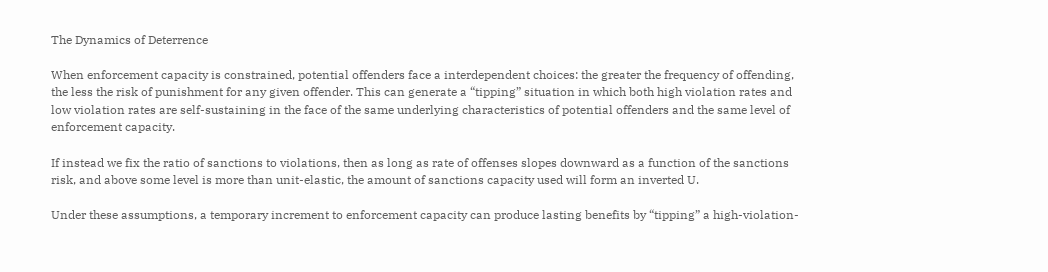The Dynamics of Deterrence

When enforcement capacity is constrained, potential offenders face a interdependent choices: the greater the frequency of offending, the less the risk of punishment for any given offender. This can generate a “tipping” situation in which both high violation rates and low violation rates are self-sustaining in the face of the same underlying characteristics of potential offenders and the same level of enforcement capacity.

If instead we fix the ratio of sanctions to violations, then as long as rate of offenses slopes downward as a function of the sanctions risk, and above some level is more than unit-elastic, the amount of sanctions capacity used will form an inverted U.

Under these assumptions, a temporary increment to enforcement capacity can produce lasting benefits by “tipping” a high-violation-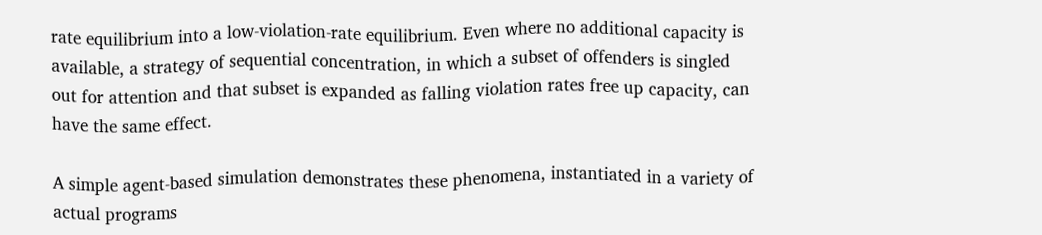rate equilibrium into a low-violation-rate equilibrium. Even where no additional capacity is available, a strategy of sequential concentration, in which a subset of offenders is singled out for attention and that subset is expanded as falling violation rates free up capacity, can have the same effect.

A simple agent-based simulation demonstrates these phenomena, instantiated in a variety of actual programs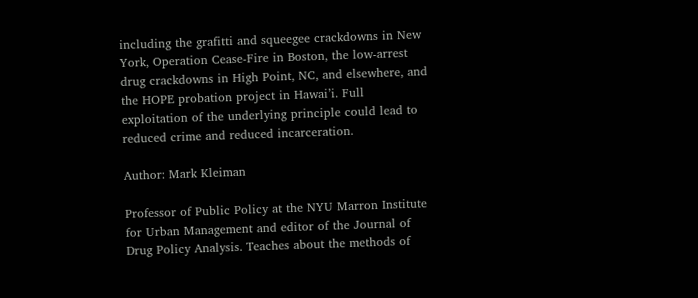including the grafitti and squeegee crackdowns in New York, Operation Cease-Fire in Boston, the low-arrest drug crackdowns in High Point, NC, and elsewhere, and the HOPE probation project in Hawai’i. Full exploitation of the underlying principle could lead to reduced crime and reduced incarceration.

Author: Mark Kleiman

Professor of Public Policy at the NYU Marron Institute for Urban Management and editor of the Journal of Drug Policy Analysis. Teaches about the methods of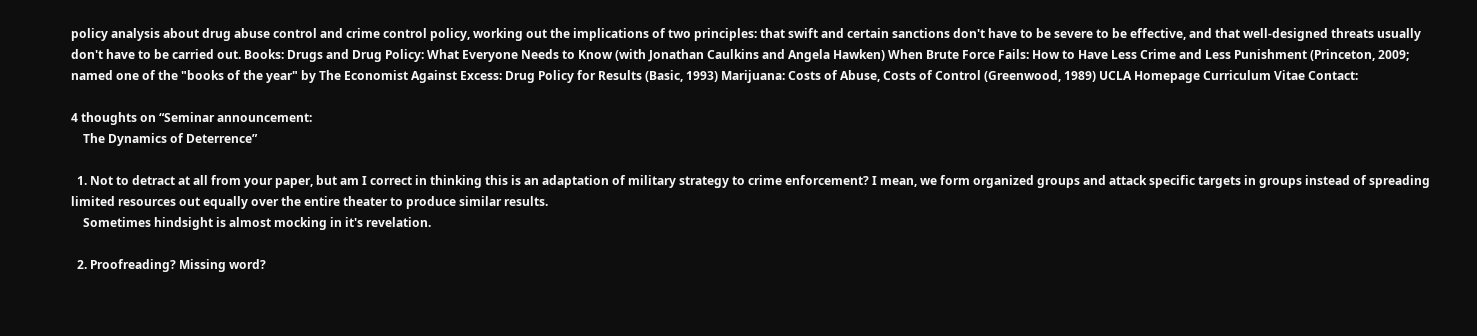policy analysis about drug abuse control and crime control policy, working out the implications of two principles: that swift and certain sanctions don't have to be severe to be effective, and that well-designed threats usually don't have to be carried out. Books: Drugs and Drug Policy: What Everyone Needs to Know (with Jonathan Caulkins and Angela Hawken) When Brute Force Fails: How to Have Less Crime and Less Punishment (Princeton, 2009; named one of the "books of the year" by The Economist Against Excess: Drug Policy for Results (Basic, 1993) Marijuana: Costs of Abuse, Costs of Control (Greenwood, 1989) UCLA Homepage Curriculum Vitae Contact:

4 thoughts on “Seminar announcement:
    The Dynamics of Deterrence”

  1. Not to detract at all from your paper, but am I correct in thinking this is an adaptation of military strategy to crime enforcement? I mean, we form organized groups and attack specific targets in groups instead of spreading limited resources out equally over the entire theater to produce similar results.
    Sometimes hindsight is almost mocking in it's revelation.

  2. Proofreading? Missing word?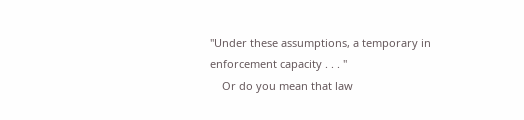"Under these assumptions, a temporary in enforcement capacity . . . "
    Or do you mean that law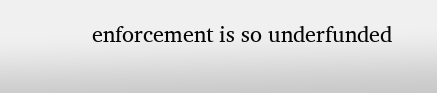enforcement is so underfunded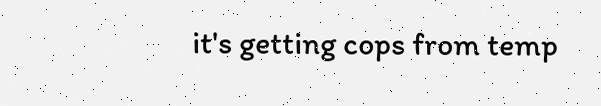it's getting cops from temp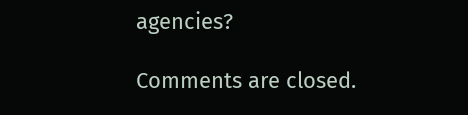agencies?

Comments are closed.